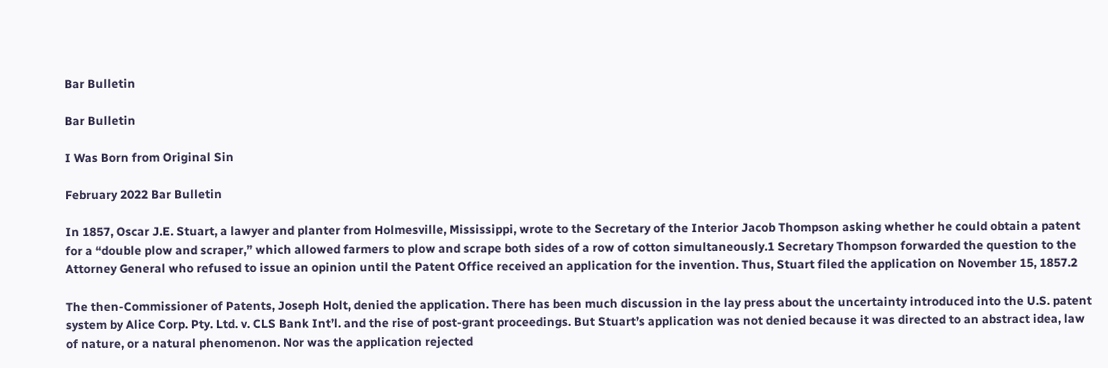Bar Bulletin

Bar Bulletin

I Was Born from Original Sin

February 2022 Bar Bulletin

In 1857, Oscar J.E. Stuart, a lawyer and planter from Holmesville, Mississippi, wrote to the Secretary of the Interior Jacob Thompson asking whether he could obtain a patent for a “double plow and scraper,” which allowed farmers to plow and scrape both sides of a row of cotton simultaneously.1 Secretary Thompson forwarded the question to the Attorney General who refused to issue an opinion until the Patent Office received an application for the invention. Thus, Stuart filed the application on November 15, 1857.2

The then-Commissioner of Patents, Joseph Holt, denied the application. There has been much discussion in the lay press about the uncertainty introduced into the U.S. patent system by Alice Corp. Pty. Ltd. v. CLS Bank Int’l. and the rise of post-grant proceedings. But Stuart’s application was not denied because it was directed to an abstract idea, law of nature, or a natural phenomenon. Nor was the application rejected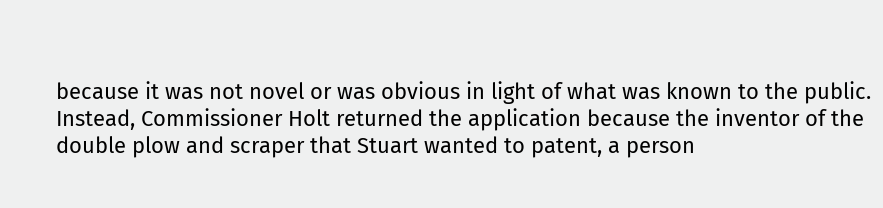because it was not novel or was obvious in light of what was known to the public. Instead, Commissioner Holt returned the application because the inventor of the double plow and scraper that Stuart wanted to patent, a person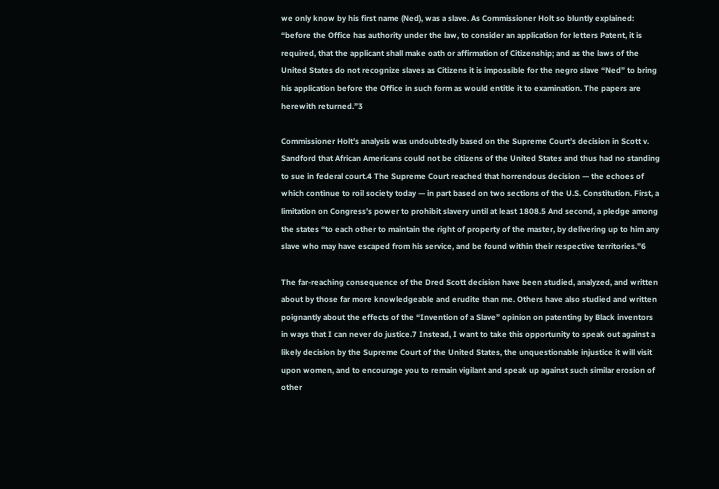we only know by his first name (Ned), was a slave. As Commissioner Holt so bluntly explained: “before the Office has authority under the law, to consider an application for letters Patent, it is required, that the applicant shall make oath or affirmation of Citizenship; and as the laws of the United States do not recognize slaves as Citizens it is impossible for the negro slave “Ned” to bring his application before the Office in such form as would entitle it to examination. The papers are herewith returned.”3

Commissioner Holt’s analysis was undoubtedly based on the Supreme Court’s decision in Scott v. Sandford that African Americans could not be citizens of the United States and thus had no standing to sue in federal court.4 The Supreme Court reached that horrendous decision — the echoes of which continue to roil society today — in part based on two sections of the U.S. Constitution. First, a limitation on Congress’s power to prohibit slavery until at least 1808.5 And second, a pledge among the states “to each other to maintain the right of property of the master, by delivering up to him any slave who may have escaped from his service, and be found within their respective territories.”6

The far-reaching consequence of the Dred Scott decision have been studied, analyzed, and written about by those far more knowledgeable and erudite than me. Others have also studied and written poignantly about the effects of the “Invention of a Slave” opinion on patenting by Black inventors in ways that I can never do justice.7 Instead, I want to take this opportunity to speak out against a likely decision by the Supreme Court of the United States, the unquestionable injustice it will visit upon women, and to encourage you to remain vigilant and speak up against such similar erosion of other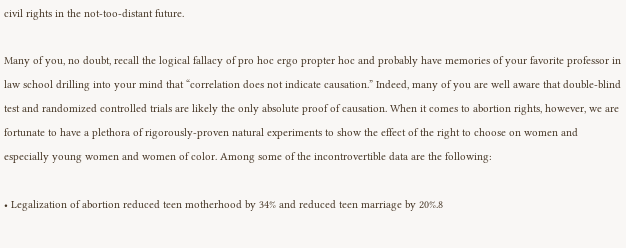civil rights in the not-too-distant future.

Many of you, no doubt, recall the logical fallacy of pro hoc ergo propter hoc and probably have memories of your favorite professor in law school drilling into your mind that “correlation does not indicate causation.” Indeed, many of you are well aware that double-blind test and randomized controlled trials are likely the only absolute proof of causation. When it comes to abortion rights, however, we are fortunate to have a plethora of rigorously-proven natural experiments to show the effect of the right to choose on women and especially young women and women of color. Among some of the incontrovertible data are the following:

• Legalization of abortion reduced teen motherhood by 34% and reduced teen marriage by 20%.8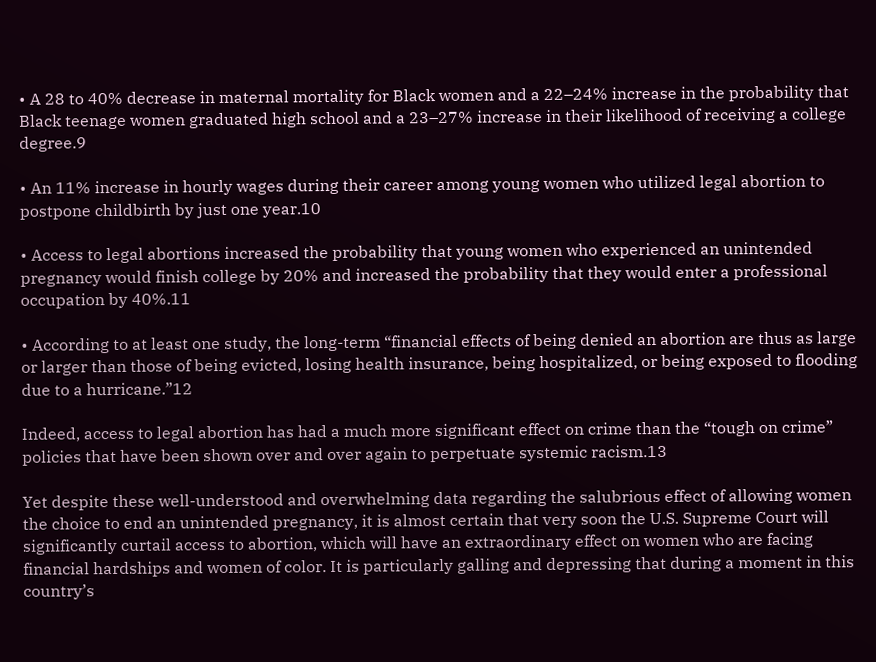• A 28 to 40% decrease in maternal mortality for Black women and a 22–24% increase in the probability that Black teenage women graduated high school and a 23–27% increase in their likelihood of receiving a college degree.9

• An 11% increase in hourly wages during their career among young women who utilized legal abortion to postpone childbirth by just one year.10

• Access to legal abortions increased the probability that young women who experienced an unintended pregnancy would finish college by 20% and increased the probability that they would enter a professional occupation by 40%.11

• According to at least one study, the long-term “financial effects of being denied an abortion are thus as large or larger than those of being evicted, losing health insurance, being hospitalized, or being exposed to flooding due to a hurricane.”12

Indeed, access to legal abortion has had a much more significant effect on crime than the “tough on crime” policies that have been shown over and over again to perpetuate systemic racism.13

Yet despite these well-understood and overwhelming data regarding the salubrious effect of allowing women the choice to end an unintended pregnancy, it is almost certain that very soon the U.S. Supreme Court will significantly curtail access to abortion, which will have an extraordinary effect on women who are facing financial hardships and women of color. It is particularly galling and depressing that during a moment in this country’s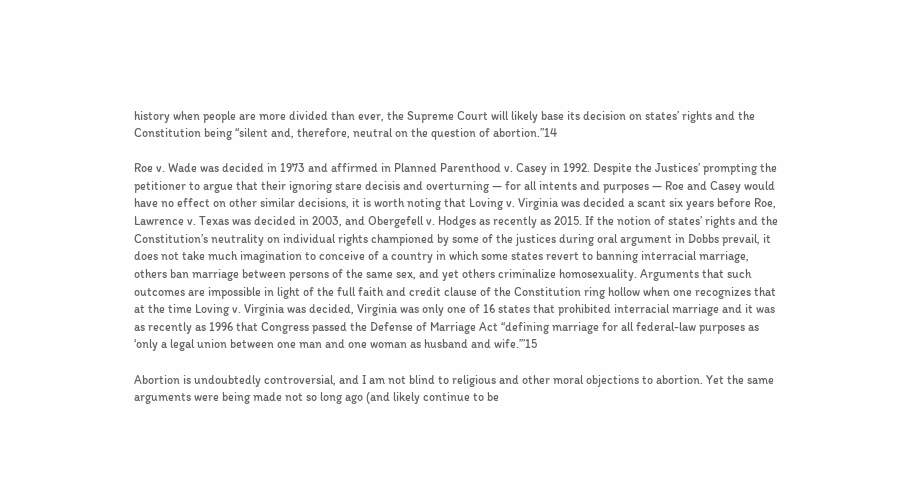history when people are more divided than ever, the Supreme Court will likely base its decision on states’ rights and the Constitution being “silent and, therefore, neutral on the question of abortion.”14

Roe v. Wade was decided in 1973 and affirmed in Planned Parenthood v. Casey in 1992. Despite the Justices’ prompting the petitioner to argue that their ignoring stare decisis and overturning — for all intents and purposes — Roe and Casey would have no effect on other similar decisions, it is worth noting that Loving v. Virginia was decided a scant six years before Roe, Lawrence v. Texas was decided in 2003, and Obergefell v. Hodges as recently as 2015. If the notion of states’ rights and the Constitution’s neutrality on individual rights championed by some of the justices during oral argument in Dobbs prevail, it does not take much imagination to conceive of a country in which some states revert to banning interracial marriage, others ban marriage between persons of the same sex, and yet others criminalize homosexuality. Arguments that such outcomes are impossible in light of the full faith and credit clause of the Constitution ring hollow when one recognizes that at the time Loving v. Virginia was decided, Virginia was only one of 16 states that prohibited interracial marriage and it was as recently as 1996 that Congress passed the Defense of Marriage Act “defining marriage for all federal-law purposes as ‘only a legal union between one man and one woman as husband and wife.’”15

Abortion is undoubtedly controversial, and I am not blind to religious and other moral objections to abortion. Yet the same arguments were being made not so long ago (and likely continue to be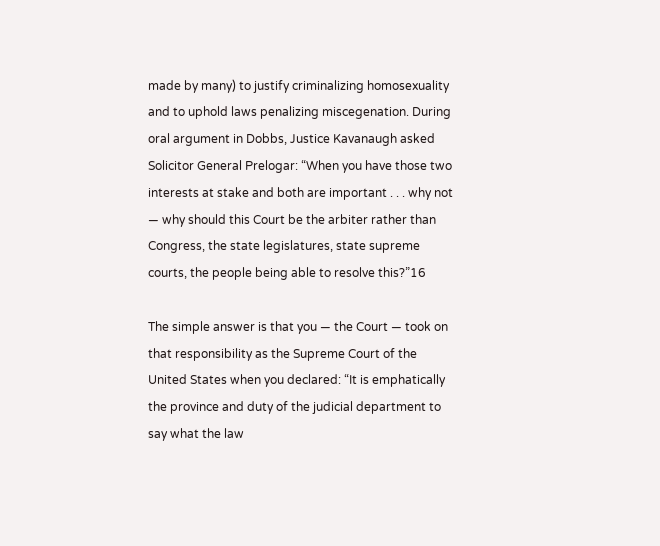made by many) to justify criminalizing homosexuality and to uphold laws penalizing miscegenation. During oral argument in Dobbs, Justice Kavanaugh asked Solicitor General Prelogar: “When you have those two interests at stake and both are important . . . why not — why should this Court be the arbiter rather than Congress, the state legislatures, state supreme courts, the people being able to resolve this?”16

The simple answer is that you — the Court — took on that responsibility as the Supreme Court of the United States when you declared: “It is emphatically the province and duty of the judicial department to say what the law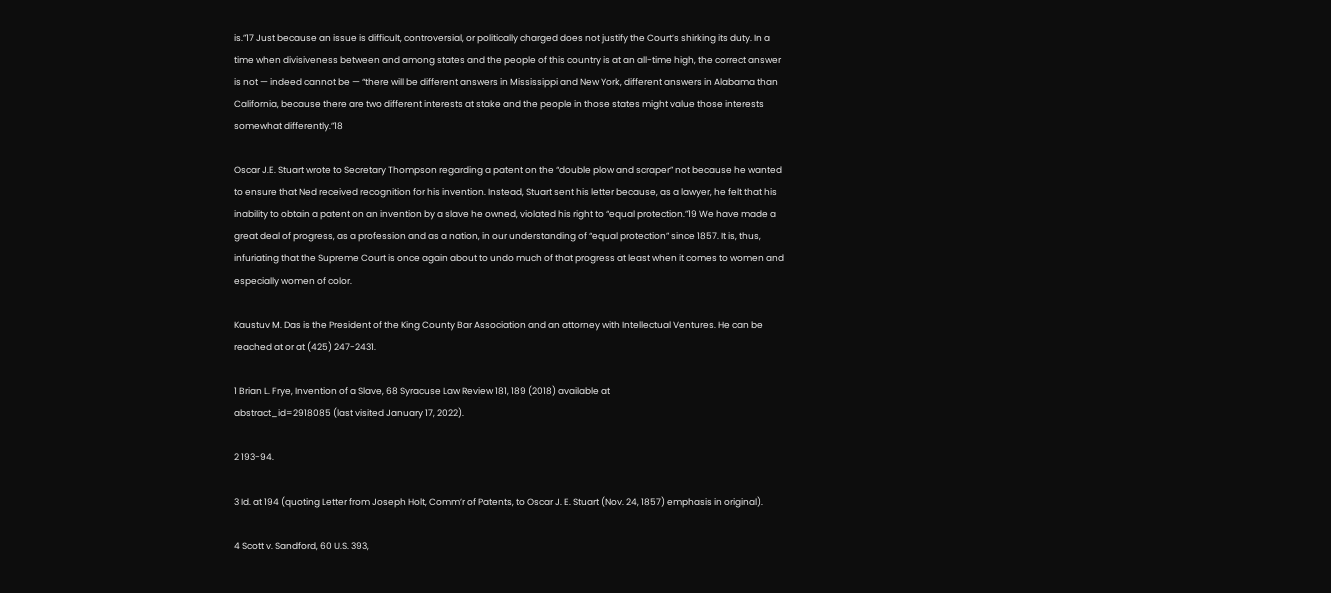is.”17 Just because an issue is difficult, controversial, or politically charged does not justify the Court’s shirking its duty. In a time when divisiveness between and among states and the people of this country is at an all-time high, the correct answer is not — indeed cannot be — “there will be different answers in Mississippi and New York, different answers in Alabama than California, because there are two different interests at stake and the people in those states might value those interests somewhat differently.”18

Oscar J.E. Stuart wrote to Secretary Thompson regarding a patent on the “double plow and scraper” not because he wanted to ensure that Ned received recognition for his invention. Instead, Stuart sent his letter because, as a lawyer, he felt that his inability to obtain a patent on an invention by a slave he owned, violated his right to “equal protection.”19 We have made a great deal of progress, as a profession and as a nation, in our understanding of “equal protection” since 1857. It is, thus, infuriating that the Supreme Court is once again about to undo much of that progress at least when it comes to women and especially women of color.

Kaustuv M. Das is the President of the King County Bar Association and an attorney with Intellectual Ventures. He can be reached at or at (425) 247-2431.

1 Brian L. Frye, Invention of a Slave, 68 Syracuse Law Review 181, 189 (2018) available at
abstract_id=2918085 (last visited January 17, 2022).

2 193-94.

3 Id. at 194 (quoting Letter from Joseph Holt, Comm’r of Patents, to Oscar J. E. Stuart (Nov. 24, 1857) emphasis in original).

4 Scott v. Sandford, 60 U.S. 393,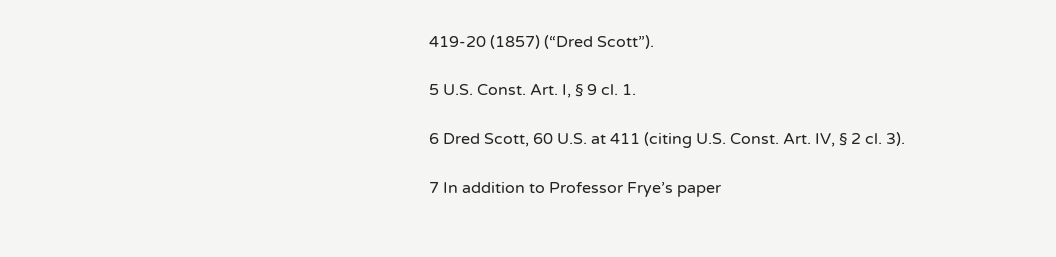419-20 (1857) (“Dred Scott”).

5 U.S. Const. Art. I, § 9 cl. 1.

6 Dred Scott, 60 U.S. at 411 (citing U.S. Const. Art. IV, § 2 cl. 3).

7 In addition to Professor Frye’s paper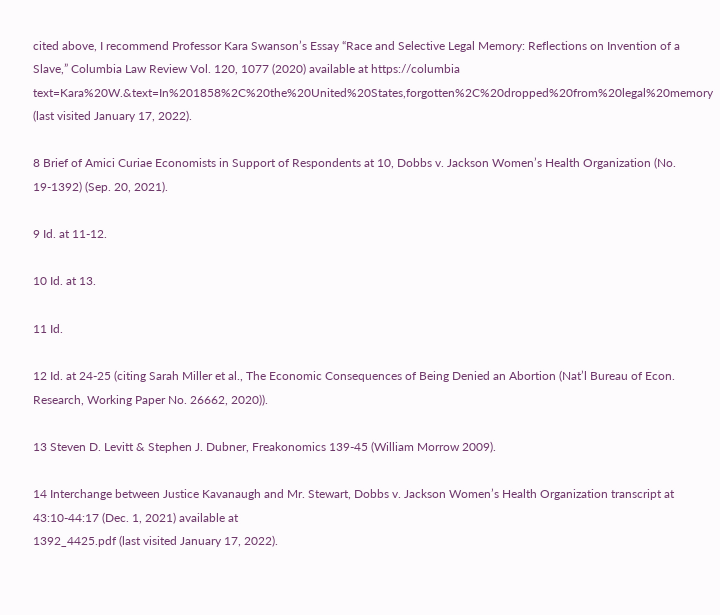cited above, I recommend Professor Kara Swanson’s Essay “Race and Selective Legal Memory: Reflections on Invention of a Slave,” Columbia Law Review Vol. 120, 1077 (2020) available at https://columbia
text=Kara%20W.&text=In%201858%2C%20the%20United%20States,forgotten%2C%20dropped%20from%20legal%20memory (last visited January 17, 2022).

8 Brief of Amici Curiae Economists in Support of Respondents at 10, Dobbs v. Jackson Women’s Health Organization (No. 19-1392) (Sep. 20, 2021).

9 Id. at 11-12.

10 Id. at 13.

11 Id.

12 Id. at 24-25 (citing Sarah Miller et al., The Economic Consequences of Being Denied an Abortion (Nat’l Bureau of Econ. Research, Working Paper No. 26662, 2020)).

13 Steven D. Levitt & Stephen J. Dubner, Freakonomics 139-45 (William Morrow 2009).

14 Interchange between Justice Kavanaugh and Mr. Stewart, Dobbs v. Jackson Women’s Health Organization transcript at 43:10-44:17 (Dec. 1, 2021) available at
1392_4425.pdf (last visited January 17, 2022).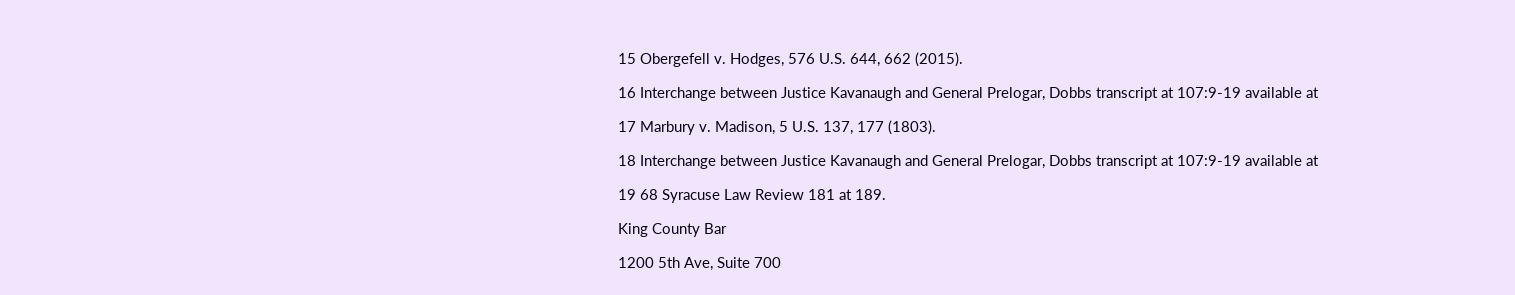15 Obergefell v. Hodges, 576 U.S. 644, 662 (2015).

16 Interchange between Justice Kavanaugh and General Prelogar, Dobbs transcript at 107:9-19 available at

17 Marbury v. Madison, 5 U.S. 137, 177 (1803).

18 Interchange between Justice Kavanaugh and General Prelogar, Dobbs transcript at 107:9-19 available at

19 68 Syracuse Law Review 181 at 189.

King County Bar

1200 5th Ave, Suite 700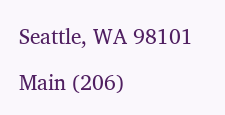Seattle, WA 98101

Main (206)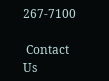267-7100

 Contact Us